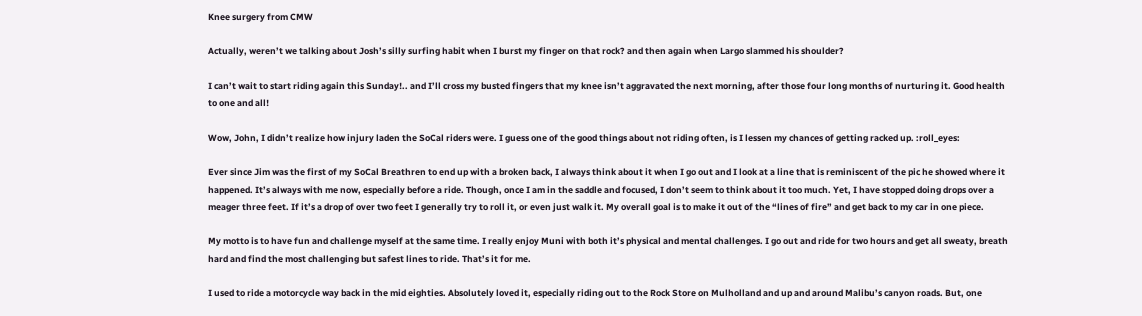Knee surgery from CMW

Actually, weren’t we talking about Josh’s silly surfing habit when I burst my finger on that rock? and then again when Largo slammed his shoulder?

I can’t wait to start riding again this Sunday!.. and I’ll cross my busted fingers that my knee isn’t aggravated the next morning, after those four long months of nurturing it. Good health to one and all!

Wow, John, I didn’t realize how injury laden the SoCal riders were. I guess one of the good things about not riding often, is I lessen my chances of getting racked up. :roll_eyes:

Ever since Jim was the first of my SoCal Breathren to end up with a broken back, I always think about it when I go out and I look at a line that is reminiscent of the pic he showed where it happened. It’s always with me now, especially before a ride. Though, once I am in the saddle and focused, I don’t seem to think about it too much. Yet, I have stopped doing drops over a meager three feet. If it’s a drop of over two feet I generally try to roll it, or even just walk it. My overall goal is to make it out of the “lines of fire” and get back to my car in one piece.

My motto is to have fun and challenge myself at the same time. I really enjoy Muni with both it’s physical and mental challenges. I go out and ride for two hours and get all sweaty, breath hard and find the most challenging but safest lines to ride. That’s it for me.

I used to ride a motorcycle way back in the mid eighties. Absolutely loved it, especially riding out to the Rock Store on Mulholland and up and around Malibu’s canyon roads. But, one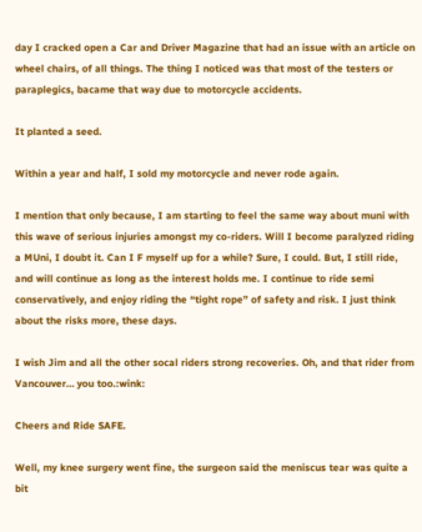day I cracked open a Car and Driver Magazine that had an issue with an article on wheel chairs, of all things. The thing I noticed was that most of the testers or paraplegics, bacame that way due to motorcycle accidents.

It planted a seed.

Within a year and half, I sold my motorcycle and never rode again.

I mention that only because, I am starting to feel the same way about muni with this wave of serious injuries amongst my co-riders. Will I become paralyzed riding a MUni, I doubt it. Can I F myself up for a while? Sure, I could. But, I still ride, and will continue as long as the interest holds me. I continue to ride semi conservatively, and enjoy riding the “tight rope” of safety and risk. I just think about the risks more, these days.

I wish Jim and all the other socal riders strong recoveries. Oh, and that rider from Vancouver… you too.:wink:

Cheers and Ride SAFE.

Well, my knee surgery went fine, the surgeon said the meniscus tear was quite a bit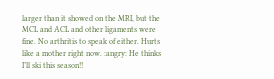larger than it showed on the MRI, but the MCL and ACL and other ligaments were fine. No arthritis to speak of either. Hurts like a mother right now. :angry: He thinks I’ll ski this season!!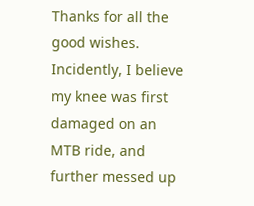Thanks for all the good wishes. Incidently, I believe my knee was first damaged on an MTB ride, and further messed up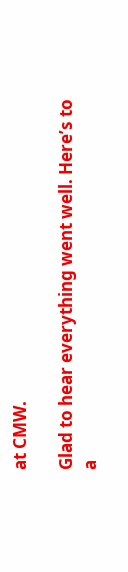at CMW.

Glad to hear everything went well. Here’s to a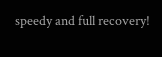speedy and full recovery!